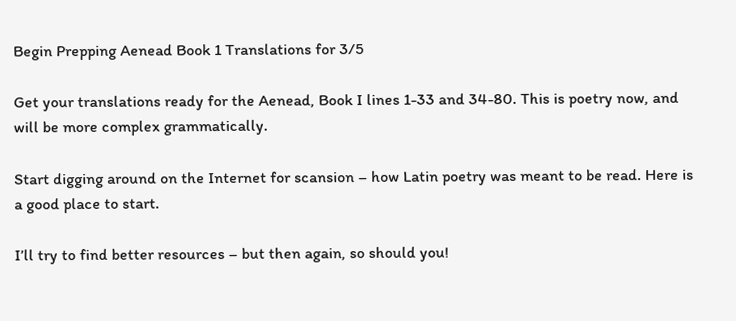Begin Prepping Aenead Book 1 Translations for 3/5

Get your translations ready for the Aenead, Book I lines 1-33 and 34-80. This is poetry now, and will be more complex grammatically.

Start digging around on the Internet for scansion – how Latin poetry was meant to be read. Here is a good place to start.

I’ll try to find better resources – but then again, so should you!